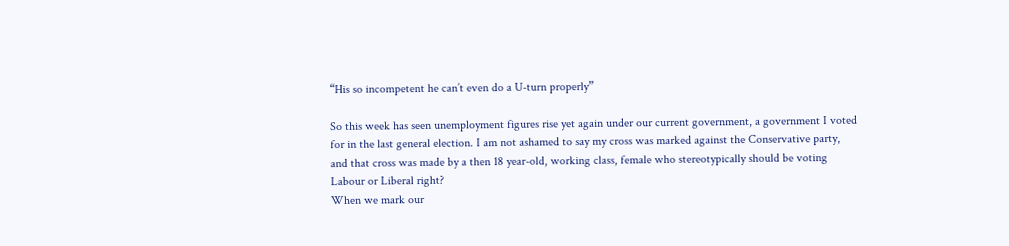“His so incompetent he can’t even do a U-turn properly”

So this week has seen unemployment figures rise yet again under our current government, a government I voted for in the last general election. I am not ashamed to say my cross was marked against the Conservative party, and that cross was made by a then 18 year-old, working class, female who stereotypically should be voting Labour or Liberal right?
When we mark our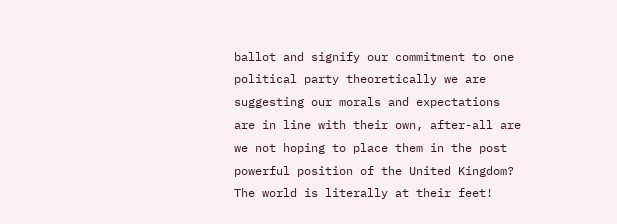ballot and signify our commitment to one political party theoretically we are suggesting our morals and expectations are in line with their own, after-all are we not hoping to place them in the post powerful position of the United Kingdom? The world is literally at their feet!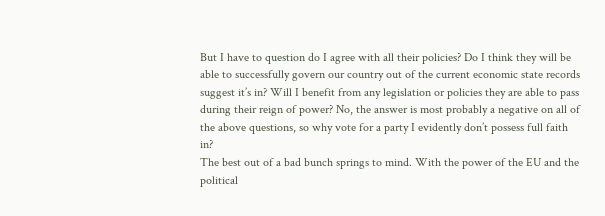But I have to question do I agree with all their policies? Do I think they will be able to successfully govern our country out of the current economic state records suggest it’s in? Will I benefit from any legislation or policies they are able to pass during their reign of power? No, the answer is most probably a negative on all of the above questions, so why vote for a party I evidently don’t possess full faith in?
The best out of a bad bunch springs to mind. With the power of the EU and the political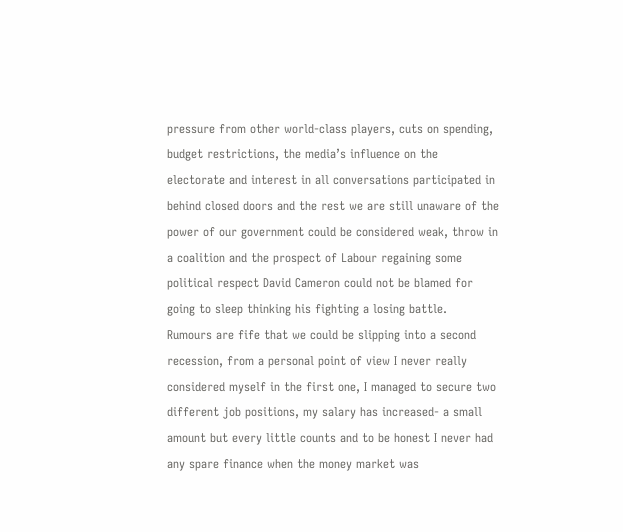pressure from other world-class players, cuts on spending, budget restrictions, the media’s influence on the electorate and interest in all conversations participated in behind closed doors and the rest we are still unaware of the power of our government could be considered weak, throw in a coalition and the prospect of Labour regaining some political respect David Cameron could not be blamed for going to sleep thinking his fighting a losing battle.
Rumours are fife that we could be slipping into a second recession, from a personal point of view I never really considered myself in the first one, I managed to secure two different job positions, my salary has increased- a small amount but every little counts and to be honest I never had any spare finance when the money market was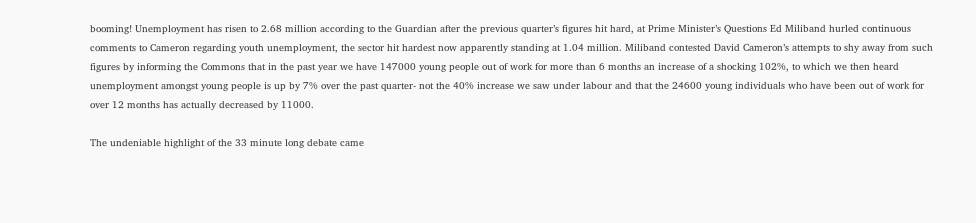booming! Unemployment has risen to 2.68 million according to the Guardian after the previous quarter’s figures hit hard, at Prime Minister’s Questions Ed Miliband hurled continuous comments to Cameron regarding youth unemployment, the sector hit hardest now apparently standing at 1.04 million. Miliband contested David Cameron’s attempts to shy away from such figures by informing the Commons that in the past year we have 147000 young people out of work for more than 6 months an increase of a shocking 102%, to which we then heard unemployment amongst young people is up by 7% over the past quarter- not the 40% increase we saw under labour and that the 24600 young individuals who have been out of work for over 12 months has actually decreased by 11000.

The undeniable highlight of the 33 minute long debate came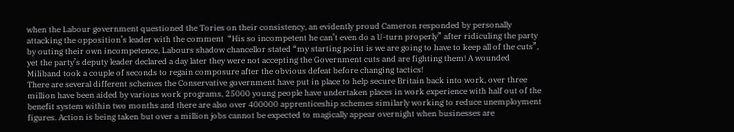when the Labour government questioned the Tories on their consistency, an evidently proud Cameron responded by personally attacking the opposition’s leader with the comment  “His so incompetent he can’t even do a U-turn properly” after ridiculing the party by outing their own incompetence, Labours shadow chancellor stated “my starting point is we are going to have to keep all of the cuts”, yet the party’s deputy leader declared a day later they were not accepting the Government cuts and are fighting them! A wounded Miliband took a couple of seconds to regain composure after the obvious defeat before changing tactics!
There are several different schemes the Conservative government have put in place to help secure Britain back into work, over three million have been aided by various work programs, 25000 young people have undertaken places in work experience with half out of the benefit system within two months and there are also over 400000 apprenticeship schemes similarly working to reduce unemployment figures. Action is being taken but over a million jobs cannot be expected to magically appear overnight when businesses are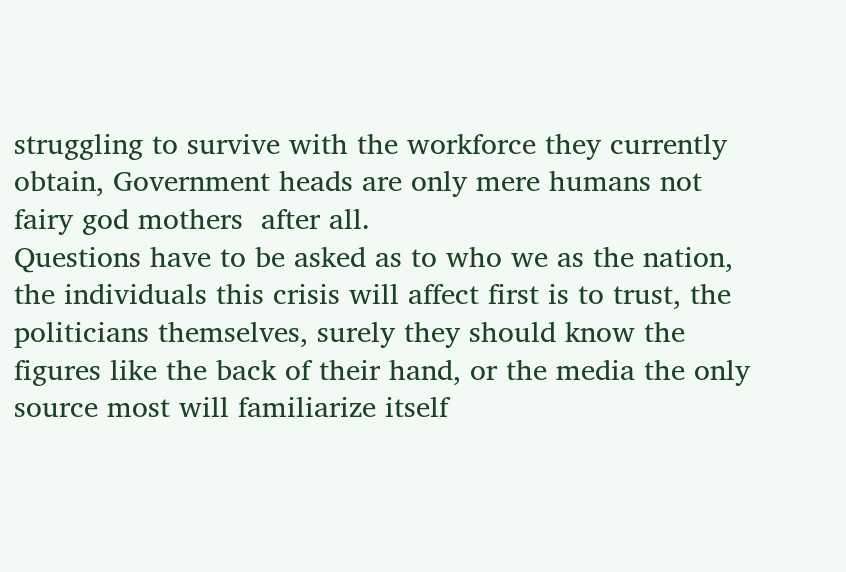struggling to survive with the workforce they currently obtain, Government heads are only mere humans not fairy god mothers  after all.
Questions have to be asked as to who we as the nation, the individuals this crisis will affect first is to trust, the politicians themselves, surely they should know the figures like the back of their hand, or the media the only source most will familiarize itself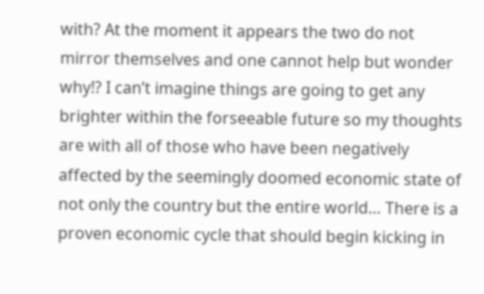with? At the moment it appears the two do not mirror themselves and one cannot help but wonder why!? I can’t imagine things are going to get any brighter within the forseeable future so my thoughts are with all of those who have been negatively affected by the seemingly doomed economic state of not only the country but the entire world… There is a proven economic cycle that should begin kicking in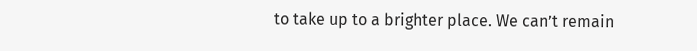to take up to a brighter place. We can’t remain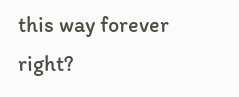this way forever right?